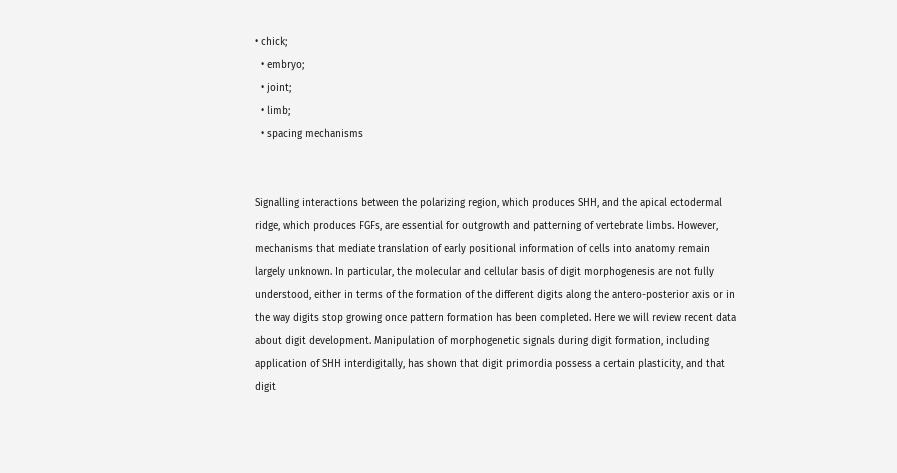• chick;
  • embryo;
  • joint;
  • limb;
  • spacing mechanisms


Signalling interactions between the polarizing region, which produces SHH, and the apical ectodermal ridge, which produces FGFs, are essential for outgrowth and patterning of vertebrate limbs. However, mechanisms that mediate translation of early positional information of cells into anatomy remain largely unknown. In particular, the molecular and cellular basis of digit morphogenesis are not fully understood, either in terms of the formation of the different digits along the antero-posterior axis or in the way digits stop growing once pattern formation has been completed. Here we will review recent data about digit development. Manipulation of morphogenetic signals during digit formation, including application of SHH interdigitally, has shown that digit primordia possess a certain plasticity, and that digit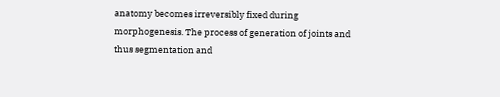anatomy becomes irreversibly fixed during morphogenesis. The process of generation of joints and thus segmentation and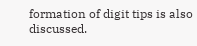formation of digit tips is also discussed.